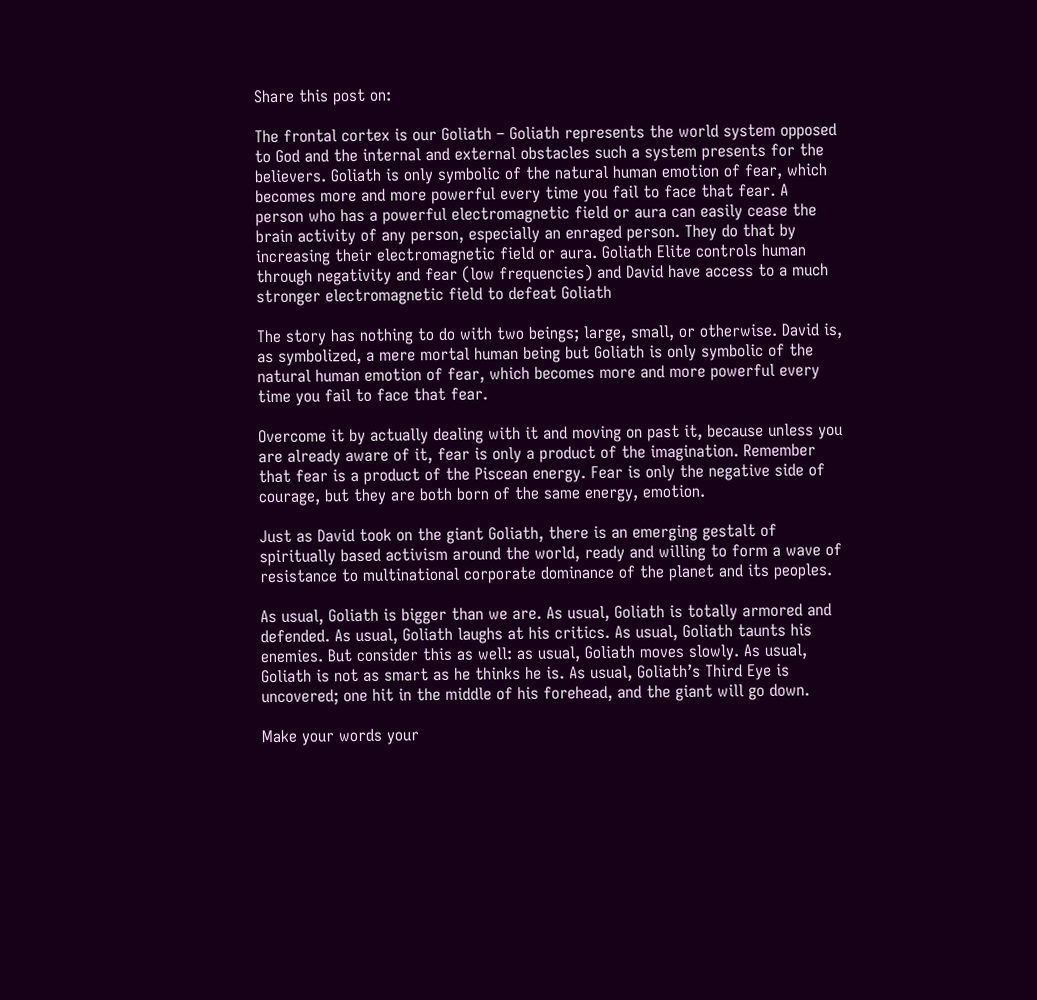Share this post on:

The frontal cortex is our Goliath – Goliath represents the world system opposed to God and the internal and external obstacles such a system presents for the believers. Goliath is only symbolic of the natural human emotion of fear, which becomes more and more powerful every time you fail to face that fear. A person who has a powerful electromagnetic field or aura can easily cease the brain activity of any person, especially an enraged person. They do that by increasing their electromagnetic field or aura. Goliath Elite controls human through negativity and fear (low frequencies) and David have access to a much stronger electromagnetic field to defeat Goliath

The story has nothing to do with two beings; large, small, or otherwise. David is, as symbolized, a mere mortal human being but Goliath is only symbolic of the natural human emotion of fear, which becomes more and more powerful every time you fail to face that fear.

Overcome it by actually dealing with it and moving on past it, because unless you are already aware of it, fear is only a product of the imagination. Remember that fear is a product of the Piscean energy. Fear is only the negative side of courage, but they are both born of the same energy, emotion.

Just as David took on the giant Goliath, there is an emerging gestalt of spiritually based activism around the world, ready and willing to form a wave of resistance to multinational corporate dominance of the planet and its peoples.

As usual, Goliath is bigger than we are. As usual, Goliath is totally armored and defended. As usual, Goliath laughs at his critics. As usual, Goliath taunts his enemies. But consider this as well: as usual, Goliath moves slowly. As usual, Goliath is not as smart as he thinks he is. As usual, Goliath’s Third Eye is uncovered; one hit in the middle of his forehead, and the giant will go down.

Make your words your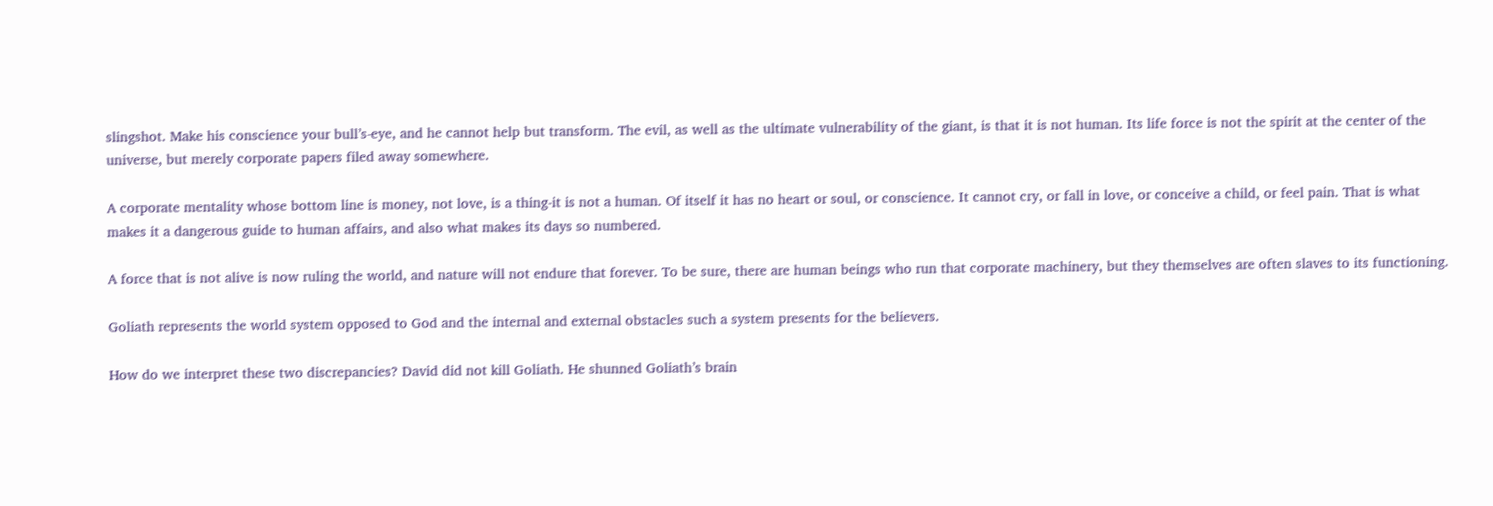slingshot. Make his conscience your bull’s-eye, and he cannot help but transform. The evil, as well as the ultimate vulnerability of the giant, is that it is not human. Its life force is not the spirit at the center of the universe, but merely corporate papers filed away somewhere.

A corporate mentality whose bottom line is money, not love, is a thing-it is not a human. Of itself it has no heart or soul, or conscience. It cannot cry, or fall in love, or conceive a child, or feel pain. That is what makes it a dangerous guide to human affairs, and also what makes its days so numbered.

A force that is not alive is now ruling the world, and nature will not endure that forever. To be sure, there are human beings who run that corporate machinery, but they themselves are often slaves to its functioning.

Goliath represents the world system opposed to God and the internal and external obstacles such a system presents for the believers.

How do we interpret these two discrepancies? David did not kill Goliath. He shunned Goliath’s brain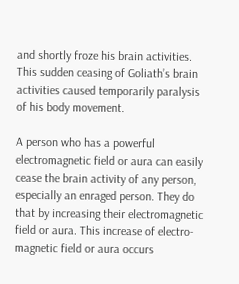and shortly froze his brain activities. This sudden ceasing of Goliath’s brain activities caused temporarily paralysis of his body movement.

A person who has a powerful electromagnetic field or aura can easily cease the brain activity of any person, especially an enraged person. They do that by increasing their electromagnetic field or aura. This increase of electro-magnetic field or aura occurs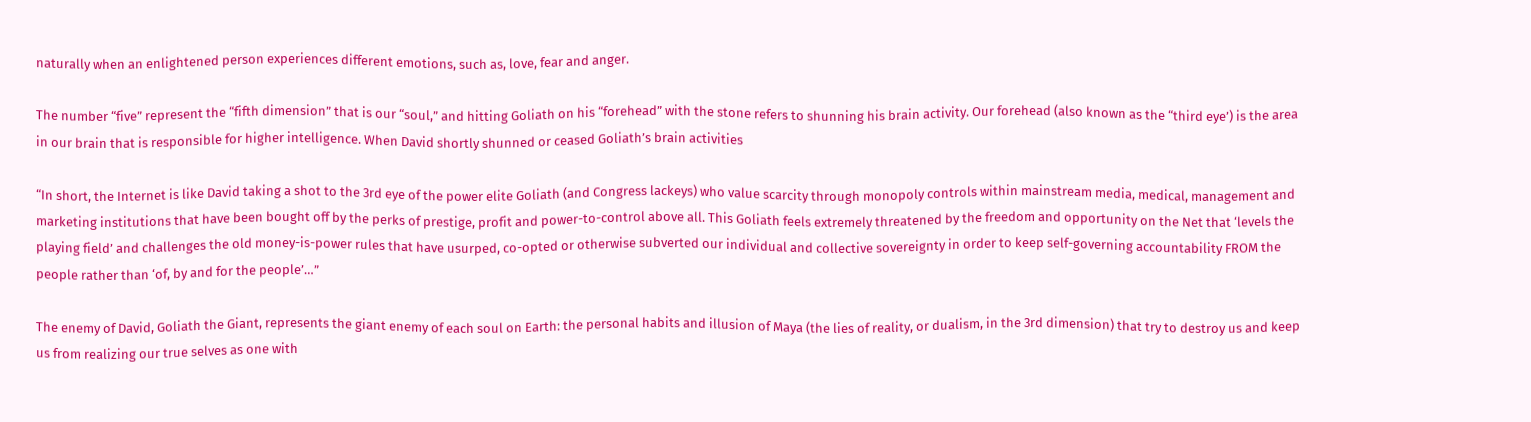naturally when an enlightened person experiences different emotions, such as, love, fear and anger.

The number “five” represent the “fifth dimension” that is our “soul,” and hitting Goliath on his “forehead” with the stone refers to shunning his brain activity. Our forehead (also known as the “third eye’) is the area in our brain that is responsible for higher intelligence. When David shortly shunned or ceased Goliath’s brain activities

“In short, the Internet is like David taking a shot to the 3rd eye of the power elite Goliath (and Congress lackeys) who value scarcity through monopoly controls within mainstream media, medical, management and marketing institutions that have been bought off by the perks of prestige, profit and power-to-control above all. This Goliath feels extremely threatened by the freedom and opportunity on the Net that ‘levels the playing field’ and challenges the old money-is-power rules that have usurped, co-opted or otherwise subverted our individual and collective sovereignty in order to keep self-governing accountability FROM the people rather than ‘of, by and for the people’…”

The enemy of David, Goliath the Giant, represents the giant enemy of each soul on Earth: the personal habits and illusion of Maya (the lies of reality, or dualism, in the 3rd dimension) that try to destroy us and keep us from realizing our true selves as one with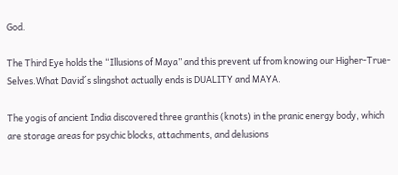God.

The Third Eye holds the “Illusions of Maya” and this prevent uf from knowing our Higher-True-Selves.What David´s slingshot actually ends is DUALITY and MAYA.

The yogis of ancient India discovered three granthis (knots) in the pranic energy body, which are storage areas for psychic blocks, attachments, and delusions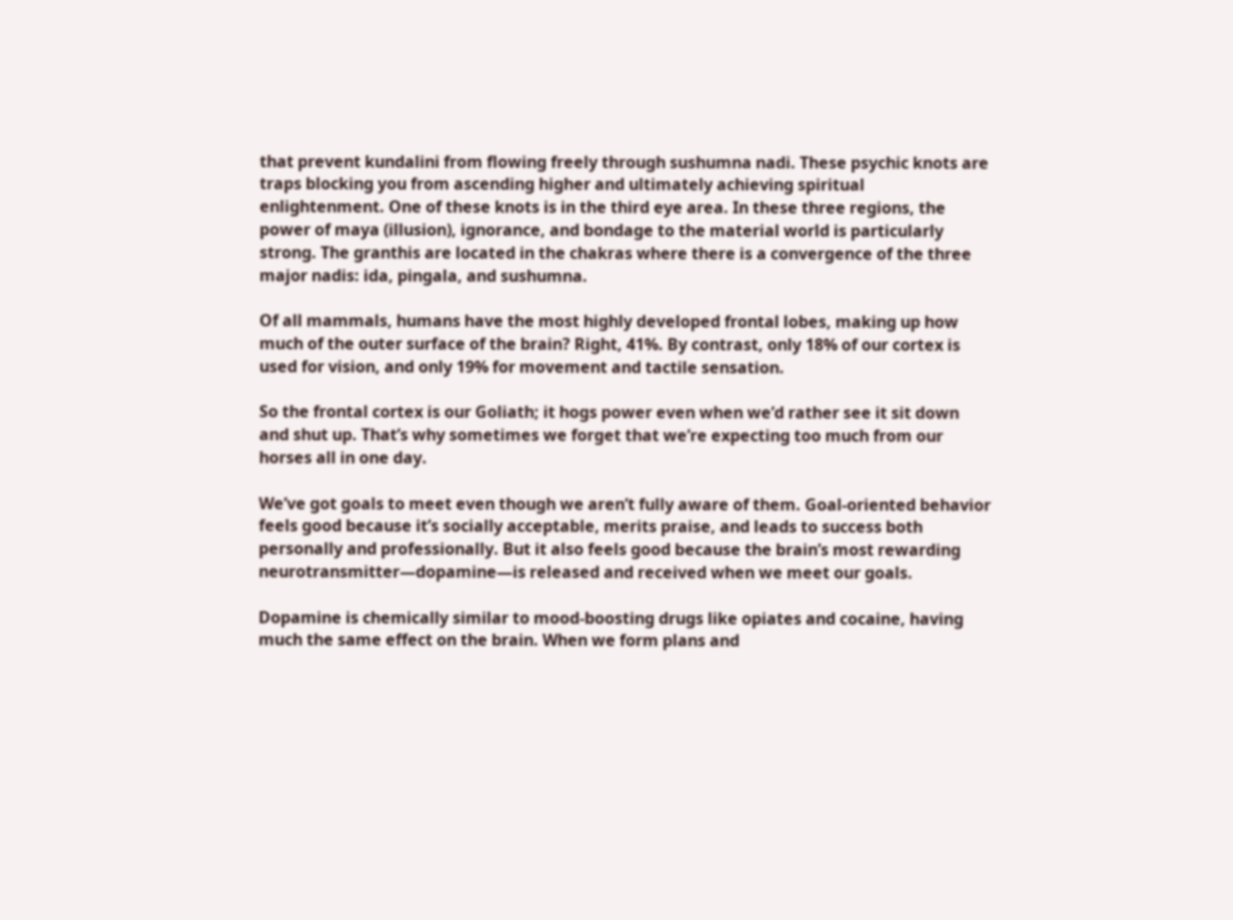that prevent kundalini from flowing freely through sushumna nadi. These psychic knots are traps blocking you from ascending higher and ultimately achieving spiritual enlightenment. One of these knots is in the third eye area. In these three regions, the power of maya (illusion), ignorance, and bondage to the material world is particularly strong. The granthis are located in the chakras where there is a convergence of the three major nadis: ida, pingala, and sushumna.

Of all mammals, humans have the most highly developed frontal lobes, making up how much of the outer surface of the brain? Right, 41%. By contrast, only 18% of our cortex is used for vision, and only 19% for movement and tactile sensation.

So the frontal cortex is our Goliath; it hogs power even when we’d rather see it sit down and shut up. That’s why sometimes we forget that we’re expecting too much from our horses all in one day.

We’ve got goals to meet even though we aren’t fully aware of them. Goal-oriented behavior feels good because it’s socially acceptable, merits praise, and leads to success both personally and professionally. But it also feels good because the brain’s most rewarding neurotransmitter—dopamine—is released and received when we meet our goals.

Dopamine is chemically similar to mood-boosting drugs like opiates and cocaine, having much the same effect on the brain. When we form plans and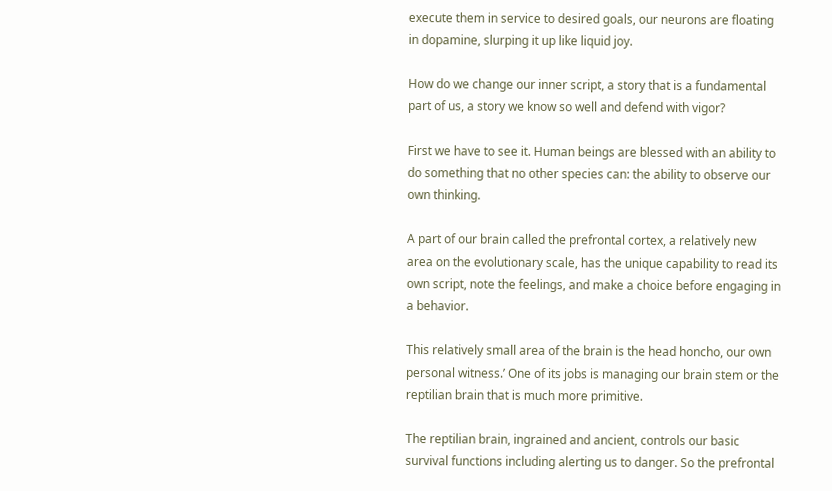execute them in service to desired goals, our neurons are floating in dopamine, slurping it up like liquid joy.

How do we change our inner script, a story that is a fundamental part of us, a story we know so well and defend with vigor?

First we have to see it. Human beings are blessed with an ability to do something that no other species can: the ability to observe our own thinking.

A part of our brain called the prefrontal cortex, a relatively new area on the evolutionary scale, has the unique capability to read its own script, note the feelings, and make a choice before engaging in a behavior.

This relatively small area of the brain is the head honcho, our own personal witness.’ One of its jobs is managing our brain stem or the reptilian brain that is much more primitive.

The reptilian brain, ingrained and ancient, controls our basic survival functions including alerting us to danger. So the prefrontal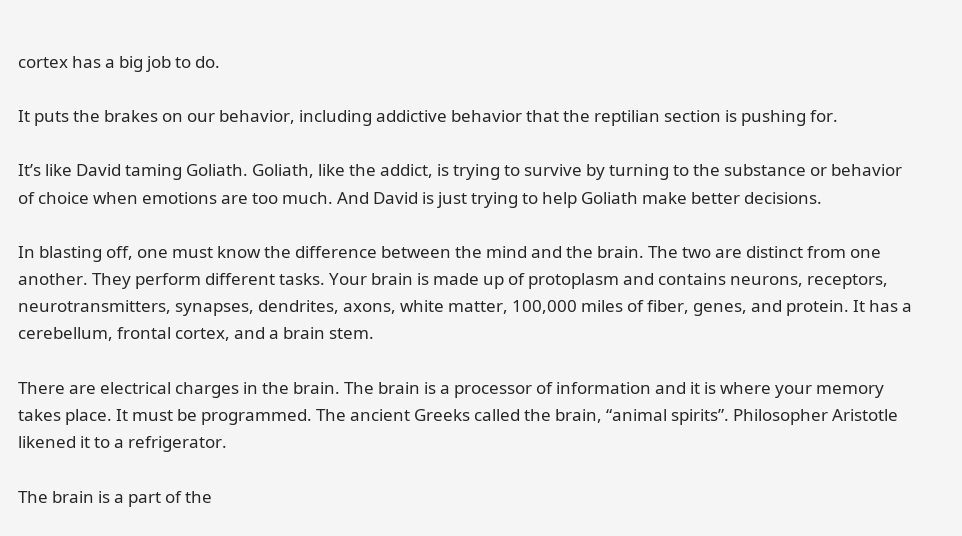cortex has a big job to do.

It puts the brakes on our behavior, including addictive behavior that the reptilian section is pushing for.

It’s like David taming Goliath. Goliath, like the addict, is trying to survive by turning to the substance or behavior of choice when emotions are too much. And David is just trying to help Goliath make better decisions.

In blasting off, one must know the difference between the mind and the brain. The two are distinct from one another. They perform different tasks. Your brain is made up of protoplasm and contains neurons, receptors, neurotransmitters, synapses, dendrites, axons, white matter, 100,000 miles of fiber, genes, and protein. It has a cerebellum, frontal cortex, and a brain stem.

There are electrical charges in the brain. The brain is a processor of information and it is where your memory takes place. It must be programmed. The ancient Greeks called the brain, “animal spirits”. Philosopher Aristotle likened it to a refrigerator.

The brain is a part of the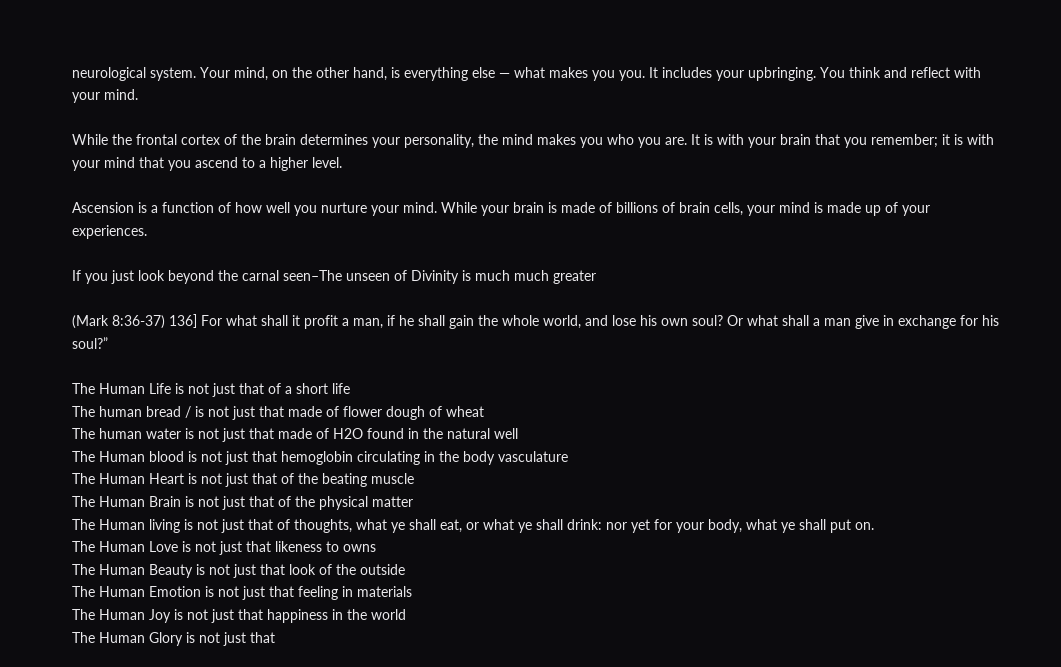neurological system. Your mind, on the other hand, is everything else — what makes you you. It includes your upbringing. You think and reflect with your mind.

While the frontal cortex of the brain determines your personality, the mind makes you who you are. It is with your brain that you remember; it is with your mind that you ascend to a higher level.

Ascension is a function of how well you nurture your mind. While your brain is made of billions of brain cells, your mind is made up of your experiences.

If you just look beyond the carnal seen–The unseen of Divinity is much much greater

(Mark 8:36-37) 136] For what shall it profit a man, if he shall gain the whole world, and lose his own soul? Or what shall a man give in exchange for his soul?”

The Human Life is not just that of a short life
The human bread / is not just that made of flower dough of wheat
The human water is not just that made of H2O found in the natural well
The Human blood is not just that hemoglobin circulating in the body vasculature
The Human Heart is not just that of the beating muscle
The Human Brain is not just that of the physical matter
The Human living is not just that of thoughts, what ye shall eat, or what ye shall drink: nor yet for your body, what ye shall put on.
The Human Love is not just that likeness to owns
The Human Beauty is not just that look of the outside
The Human Emotion is not just that feeling in materials
The Human Joy is not just that happiness in the world
The Human Glory is not just that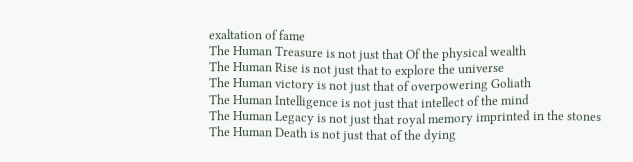exaltation of fame
The Human Treasure is not just that Of the physical wealth
The Human Rise is not just that to explore the universe
The Human victory is not just that of overpowering Goliath
The Human Intelligence is not just that intellect of the mind
The Human Legacy is not just that royal memory imprinted in the stones
The Human Death is not just that of the dying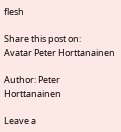flesh

Share this post on:
Avatar Peter Horttanainen

Author: Peter Horttanainen

Leave a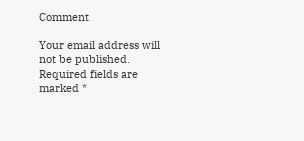Comment

Your email address will not be published. Required fields are marked *